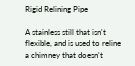Rigid Relining Pipe

A stainless still that isn't flexible, and is used to reline a chimney that doesn't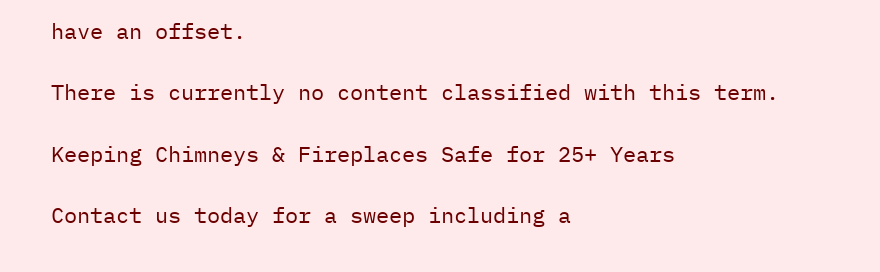have an offset.

There is currently no content classified with this term.

Keeping Chimneys & Fireplaces Safe for 25+ Years

Contact us today for a sweep including a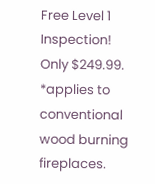Free Level 1 Inspection! Only $249.99. *applies to conventional wood burning fireplaces.